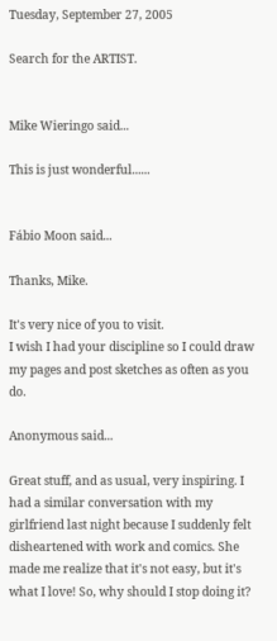Tuesday, September 27, 2005

Search for the ARTIST.


Mike Wieringo said...

This is just wonderful......


Fábio Moon said...

Thanks, Mike.

It's very nice of you to visit.
I wish I had your discipline so I could draw my pages and post sketches as often as you do.

Anonymous said...

Great stuff, and as usual, very inspiring. I had a similar conversation with my girlfriend last night because I suddenly felt disheartened with work and comics. She made me realize that it's not easy, but it's what I love! So, why should I stop doing it?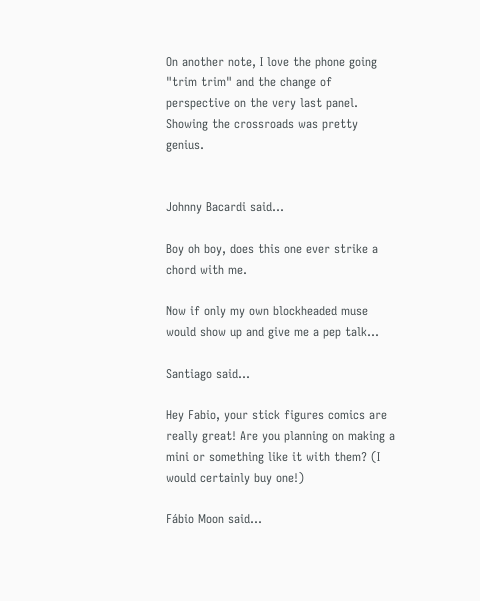On another note, I love the phone going "trim trim" and the change of perspective on the very last panel. Showing the crossroads was pretty genius.


Johnny Bacardi said...

Boy oh boy, does this one ever strike a chord with me.

Now if only my own blockheaded muse would show up and give me a pep talk...

Santiago said...

Hey Fabio, your stick figures comics are really great! Are you planning on making a mini or something like it with them? (I would certainly buy one!)

Fábio Moon said...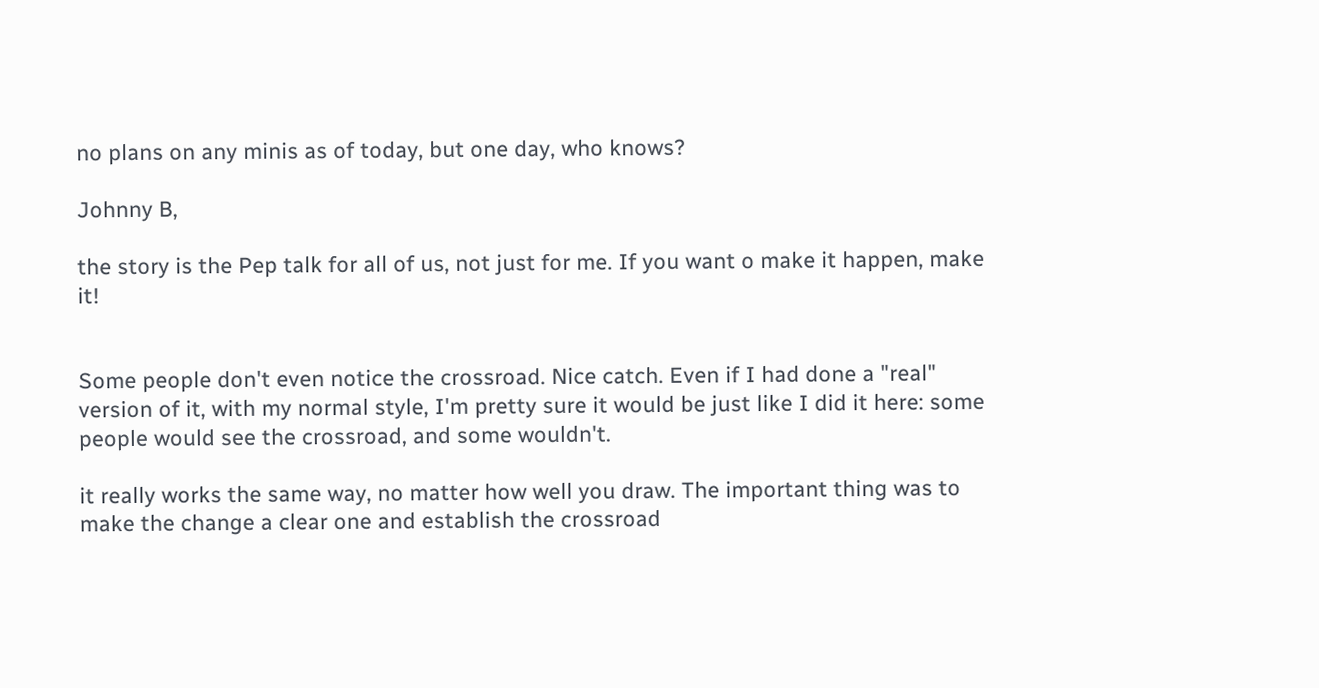no plans on any minis as of today, but one day, who knows?

Johnny B,

the story is the Pep talk for all of us, not just for me. If you want o make it happen, make it!


Some people don't even notice the crossroad. Nice catch. Even if I had done a "real" version of it, with my normal style, I'm pretty sure it would be just like I did it here: some people would see the crossroad, and some wouldn't.

it really works the same way, no matter how well you draw. The important thing was to make the change a clear one and establish the crossroad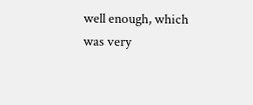well enough, which was very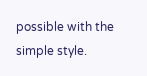possible with the simple style.